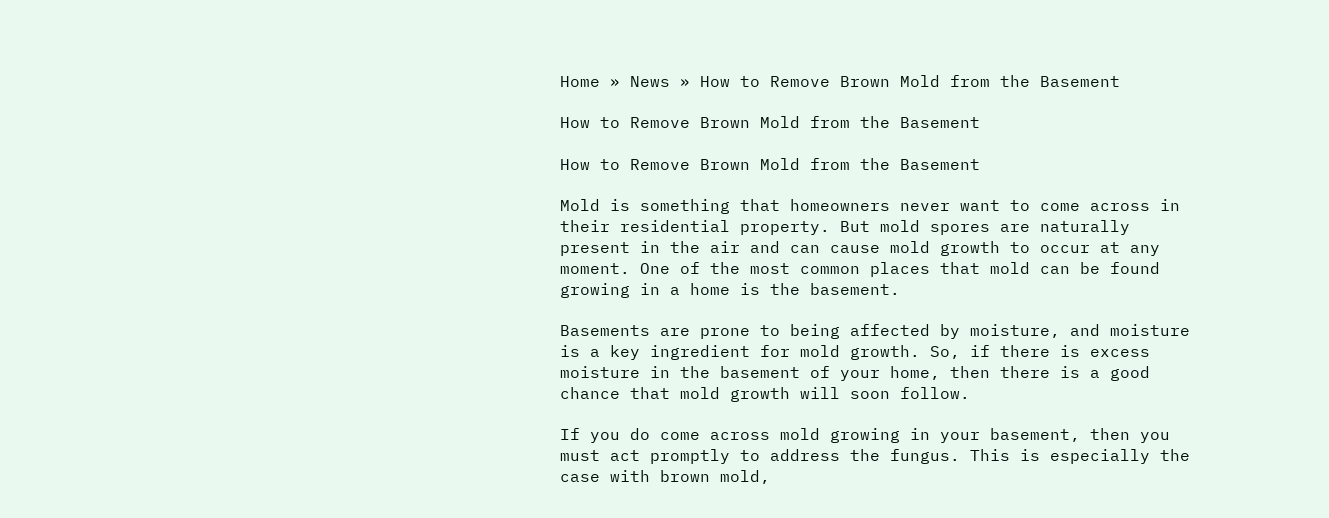Home » News » How to Remove Brown Mold from the Basement

How to Remove Brown Mold from the Basement

How to Remove Brown Mold from the Basement

Mold is something that homeowners never want to come across in their residential property. But mold spores are naturally present in the air and can cause mold growth to occur at any moment. One of the most common places that mold can be found growing in a home is the basement.

Basements are prone to being affected by moisture, and moisture is a key ingredient for mold growth. So, if there is excess moisture in the basement of your home, then there is a good chance that mold growth will soon follow.

If you do come across mold growing in your basement, then you must act promptly to address the fungus. This is especially the case with brown mold,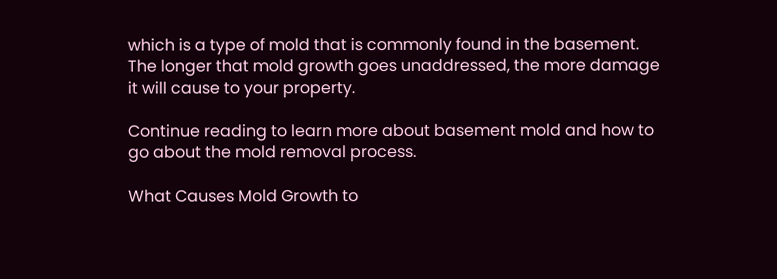which is a type of mold that is commonly found in the basement. The longer that mold growth goes unaddressed, the more damage it will cause to your property.

Continue reading to learn more about basement mold and how to go about the mold removal process.

What Causes Mold Growth to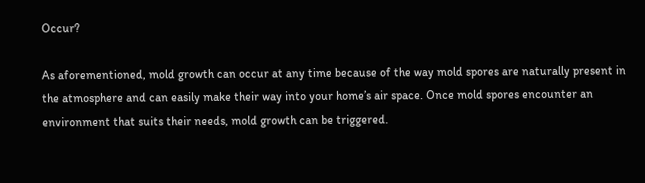Occur?

As aforementioned, mold growth can occur at any time because of the way mold spores are naturally present in the atmosphere and can easily make their way into your home’s air space. Once mold spores encounter an environment that suits their needs, mold growth can be triggered.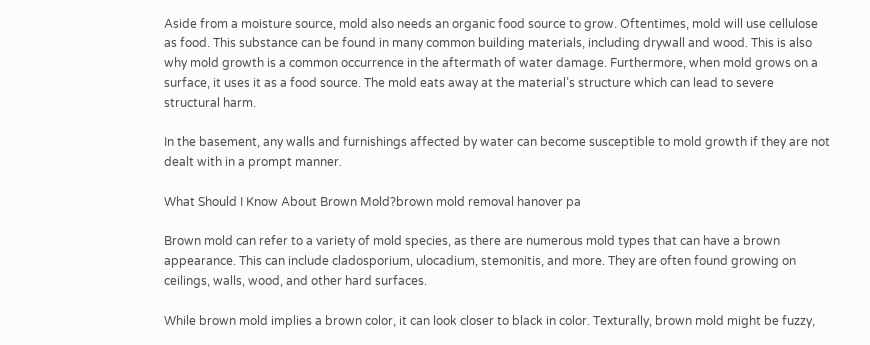Aside from a moisture source, mold also needs an organic food source to grow. Oftentimes, mold will use cellulose as food. This substance can be found in many common building materials, including drywall and wood. This is also why mold growth is a common occurrence in the aftermath of water damage. Furthermore, when mold grows on a surface, it uses it as a food source. The mold eats away at the material’s structure which can lead to severe structural harm.

In the basement, any walls and furnishings affected by water can become susceptible to mold growth if they are not dealt with in a prompt manner.

What Should I Know About Brown Mold?brown mold removal hanover pa

Brown mold can refer to a variety of mold species, as there are numerous mold types that can have a brown appearance. This can include cladosporium, ulocadium, stemonitis, and more. They are often found growing on ceilings, walls, wood, and other hard surfaces.

While brown mold implies a brown color, it can look closer to black in color. Texturally, brown mold might be fuzzy,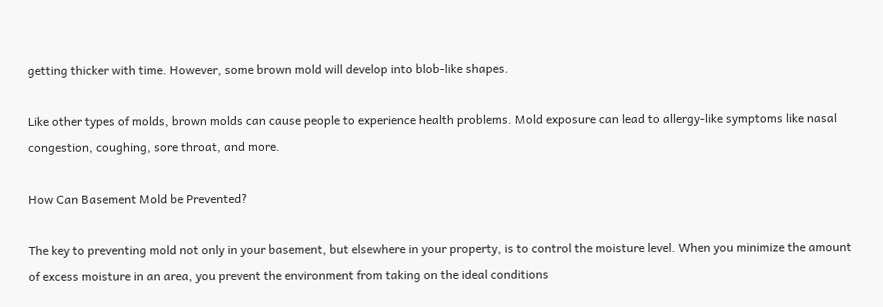getting thicker with time. However, some brown mold will develop into blob-like shapes.

Like other types of molds, brown molds can cause people to experience health problems. Mold exposure can lead to allergy-like symptoms like nasal congestion, coughing, sore throat, and more.

How Can Basement Mold be Prevented?

The key to preventing mold not only in your basement, but elsewhere in your property, is to control the moisture level. When you minimize the amount of excess moisture in an area, you prevent the environment from taking on the ideal conditions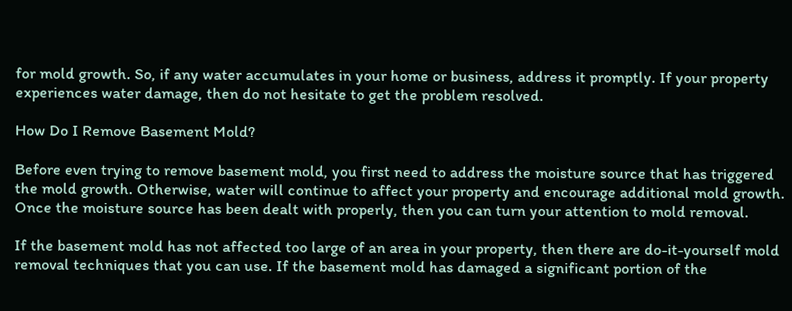for mold growth. So, if any water accumulates in your home or business, address it promptly. If your property experiences water damage, then do not hesitate to get the problem resolved.

How Do I Remove Basement Mold?

Before even trying to remove basement mold, you first need to address the moisture source that has triggered the mold growth. Otherwise, water will continue to affect your property and encourage additional mold growth. Once the moisture source has been dealt with properly, then you can turn your attention to mold removal.

If the basement mold has not affected too large of an area in your property, then there are do-it-yourself mold removal techniques that you can use. If the basement mold has damaged a significant portion of the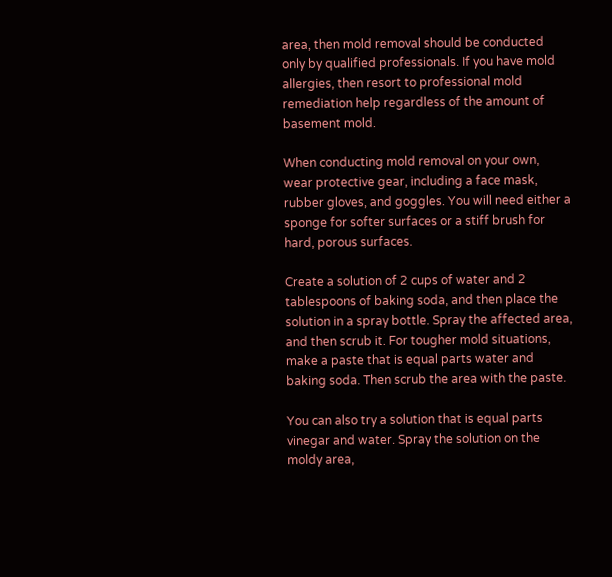area, then mold removal should be conducted only by qualified professionals. If you have mold allergies, then resort to professional mold remediation help regardless of the amount of basement mold.

When conducting mold removal on your own, wear protective gear, including a face mask, rubber gloves, and goggles. You will need either a sponge for softer surfaces or a stiff brush for hard, porous surfaces.

Create a solution of 2 cups of water and 2 tablespoons of baking soda, and then place the solution in a spray bottle. Spray the affected area, and then scrub it. For tougher mold situations, make a paste that is equal parts water and baking soda. Then scrub the area with the paste.

You can also try a solution that is equal parts vinegar and water. Spray the solution on the moldy area,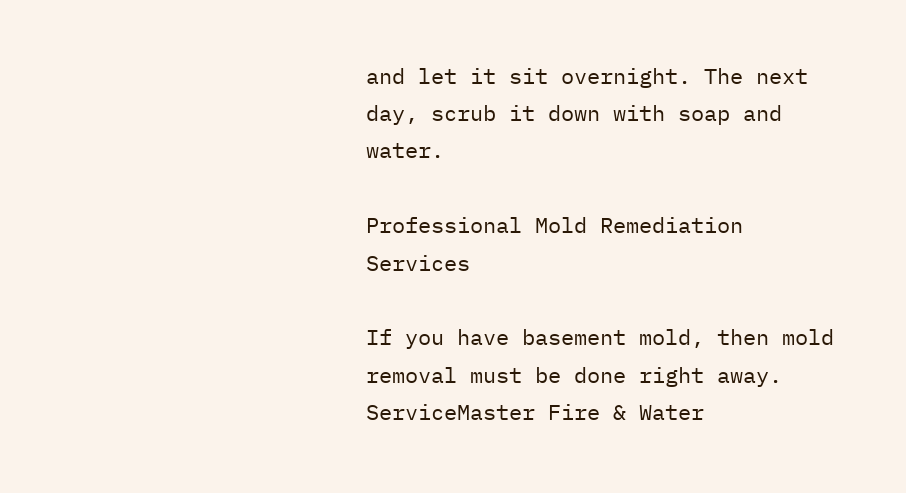and let it sit overnight. The next day, scrub it down with soap and water.

Professional Mold Remediation Services

If you have basement mold, then mold removal must be done right away. ServiceMaster Fire & Water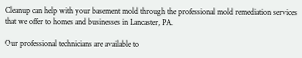Cleanup can help with your basement mold through the professional mold remediation services that we offer to homes and businesses in Lancaster, PA.

Our professional technicians are available to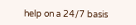help on a 24/7 basis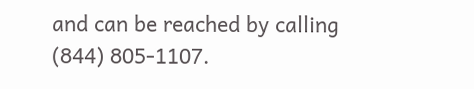and can be reached by calling (844) 805-1107.